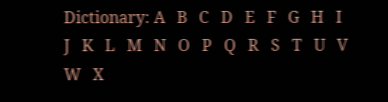Dictionary: A   B   C   D   E   F   G   H   I   J   K   L   M   N   O   P   Q   R   S   T   U   V   W   X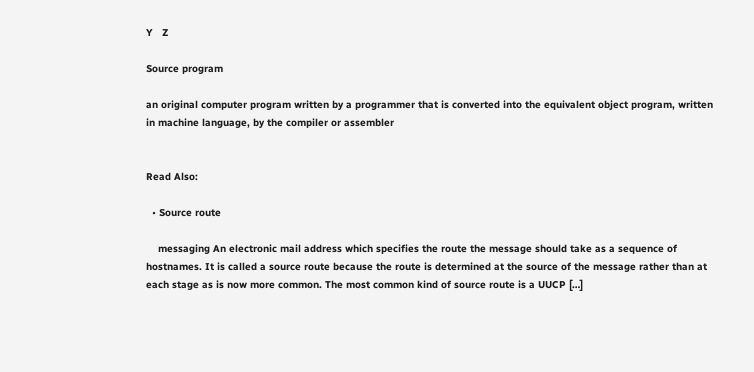Y   Z

Source program

an original computer program written by a programmer that is converted into the equivalent object program, written in machine language, by the compiler or assembler


Read Also:

  • Source route

    messaging An electronic mail address which specifies the route the message should take as a sequence of hostnames. It is called a source route because the route is determined at the source of the message rather than at each stage as is now more common. The most common kind of source route is a UUCP […]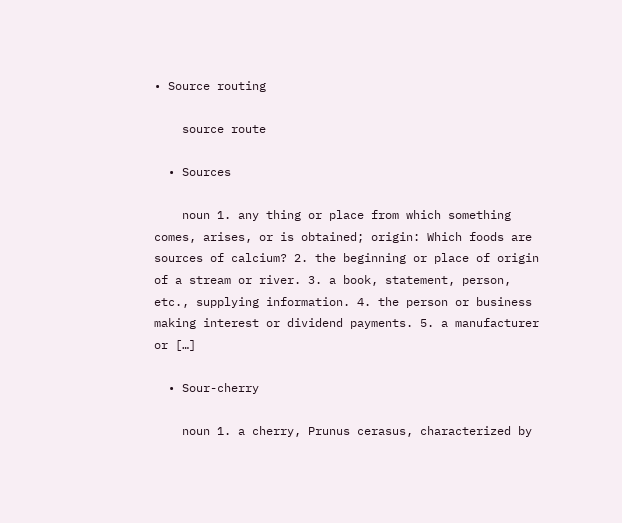• Source routing

    source route

  • Sources

    noun 1. any thing or place from which something comes, arises, or is obtained; origin: Which foods are sources of calcium? 2. the beginning or place of origin of a stream or river. 3. a book, statement, person, etc., supplying information. 4. the person or business making interest or dividend payments. 5. a manufacturer or […]

  • Sour-cherry

    noun 1. a cherry, Prunus cerasus, characterized by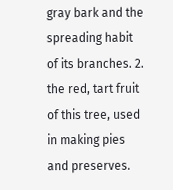gray bark and the spreading habit of its branches. 2. the red, tart fruit of this tree, used in making pies and preserves.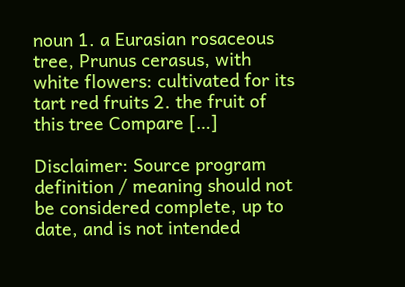noun 1. a Eurasian rosaceous tree, Prunus cerasus, with white flowers: cultivated for its tart red fruits 2. the fruit of this tree Compare […]

Disclaimer: Source program definition / meaning should not be considered complete, up to date, and is not intended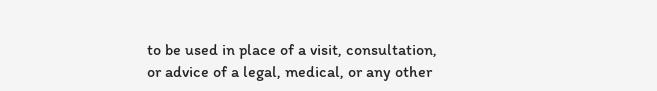to be used in place of a visit, consultation, or advice of a legal, medical, or any other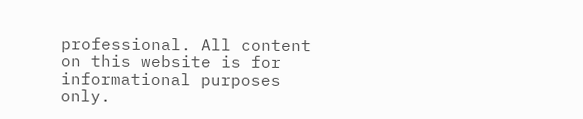professional. All content on this website is for informational purposes only.